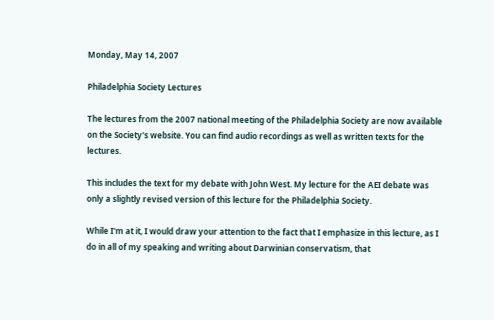Monday, May 14, 2007

Philadelphia Society Lectures

The lectures from the 2007 national meeting of the Philadelphia Society are now available on the Society's website. You can find audio recordings as well as written texts for the lectures.

This includes the text for my debate with John West. My lecture for the AEI debate was only a slightly revised version of this lecture for the Philadelphia Society.

While I'm at it, I would draw your attention to the fact that I emphasize in this lecture, as I do in all of my speaking and writing about Darwinian conservatism, that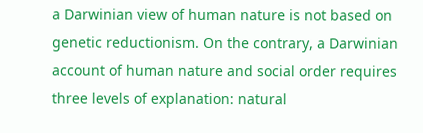a Darwinian view of human nature is not based on genetic reductionism. On the contrary, a Darwinian account of human nature and social order requires three levels of explanation: natural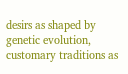desirs as shaped by genetic evolution, customary traditions as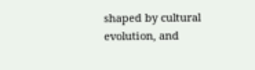shaped by cultural evolution, and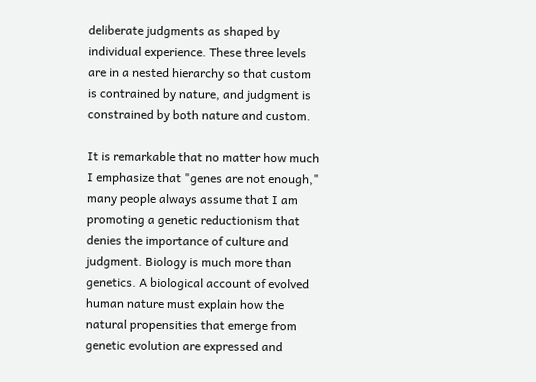deliberate judgments as shaped by individual experience. These three levels are in a nested hierarchy so that custom is contrained by nature, and judgment is constrained by both nature and custom.

It is remarkable that no matter how much I emphasize that "genes are not enough," many people always assume that I am promoting a genetic reductionism that denies the importance of culture and judgment. Biology is much more than genetics. A biological account of evolved human nature must explain how the natural propensities that emerge from genetic evolution are expressed and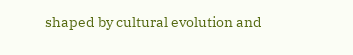shaped by cultural evolution and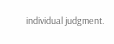individual judgment.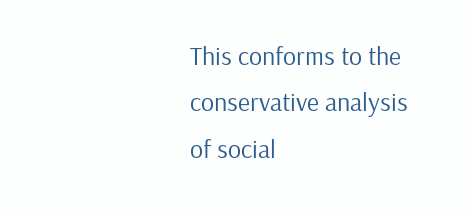This conforms to the conservative analysis of social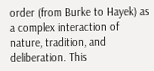order (from Burke to Hayek) as a complex interaction of nature, tradition, and deliberation. This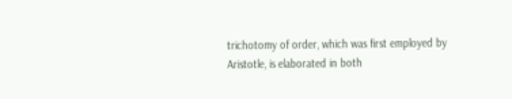trichotomy of order, which was first employed by Aristotle, is elaborated in both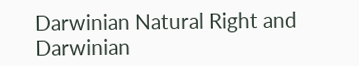Darwinian Natural Right and Darwinian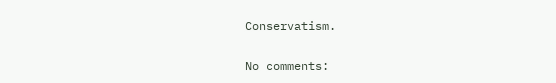Conservatism.

No comments: